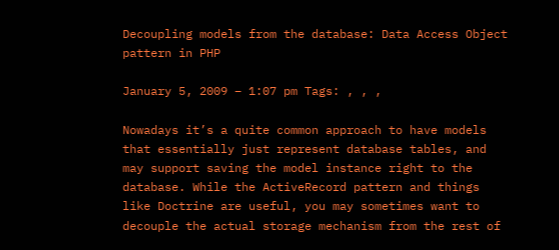Decoupling models from the database: Data Access Object pattern in PHP

January 5, 2009 – 1:07 pm Tags: , , ,

Nowadays it’s a quite common approach to have models that essentially just represent database tables, and may support saving the model instance right to the database. While the ActiveRecord pattern and things like Doctrine are useful, you may sometimes want to decouple the actual storage mechanism from the rest of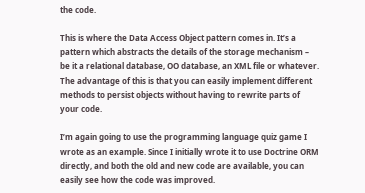the code.

This is where the Data Access Object pattern comes in. It’s a pattern which abstracts the details of the storage mechanism – be it a relational database, OO database, an XML file or whatever. The advantage of this is that you can easily implement different methods to persist objects without having to rewrite parts of your code.

I’m again going to use the programming language quiz game I wrote as an example. Since I initially wrote it to use Doctrine ORM directly, and both the old and new code are available, you can easily see how the code was improved.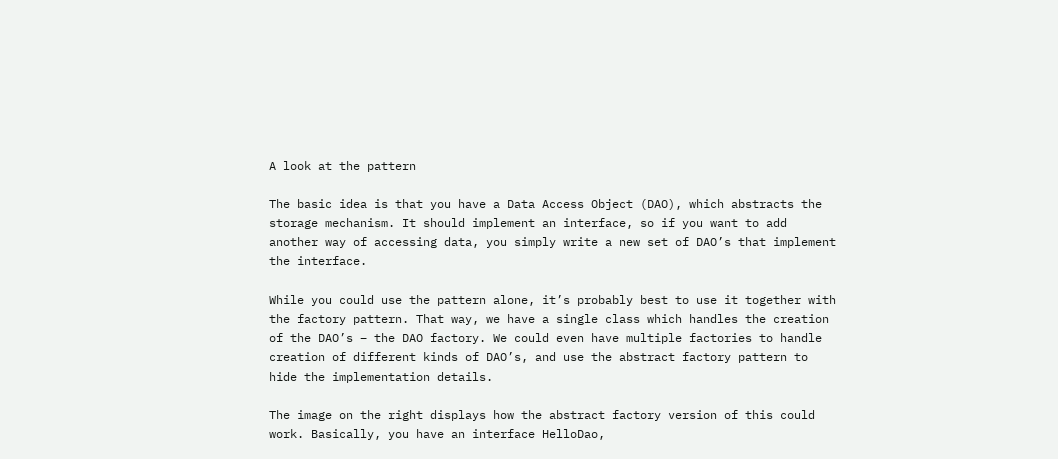A look at the pattern

The basic idea is that you have a Data Access Object (DAO), which abstracts the storage mechanism. It should implement an interface, so if you want to add another way of accessing data, you simply write a new set of DAO’s that implement the interface.

While you could use the pattern alone, it’s probably best to use it together with the factory pattern. That way, we have a single class which handles the creation of the DAO’s – the DAO factory. We could even have multiple factories to handle creation of different kinds of DAO’s, and use the abstract factory pattern to hide the implementation details.

The image on the right displays how the abstract factory version of this could work. Basically, you have an interface HelloDao,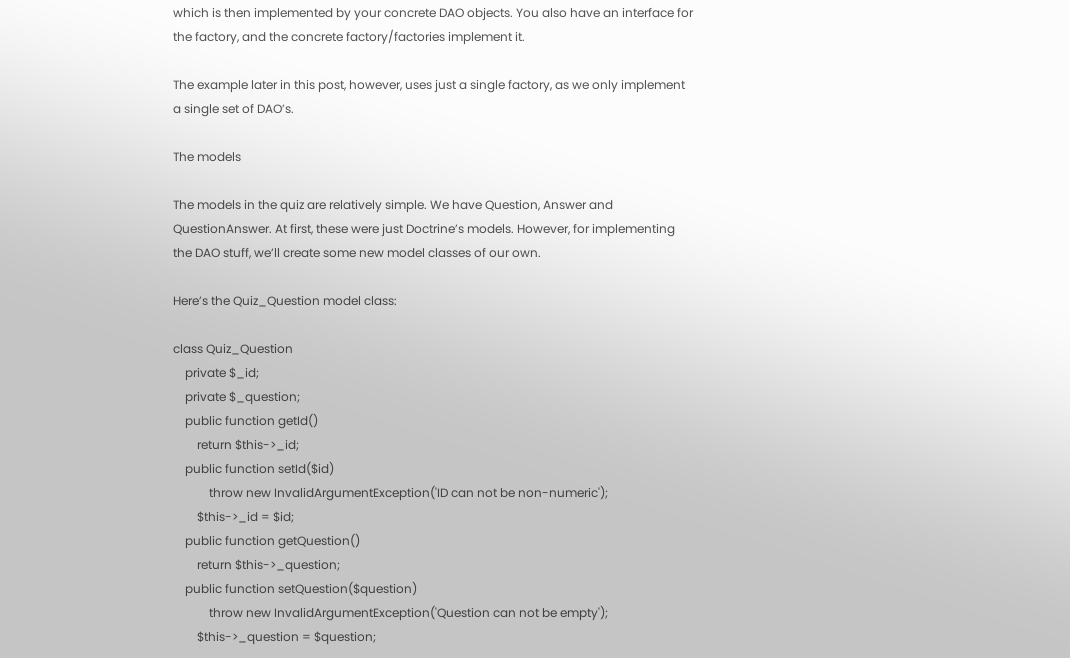which is then implemented by your concrete DAO objects. You also have an interface for the factory, and the concrete factory/factories implement it.

The example later in this post, however, uses just a single factory, as we only implement a single set of DAO’s.

The models

The models in the quiz are relatively simple. We have Question, Answer and QuestionAnswer. At first, these were just Doctrine’s models. However, for implementing the DAO stuff, we’ll create some new model classes of our own.

Here’s the Quiz_Question model class:

class Quiz_Question
    private $_id;
    private $_question;
    public function getId()
        return $this->_id;
    public function setId($id)
            throw new InvalidArgumentException('ID can not be non-numeric');
        $this->_id = $id;
    public function getQuestion()
        return $this->_question;
    public function setQuestion($question)
            throw new InvalidArgumentException('Question can not be empty');
        $this->_question = $question;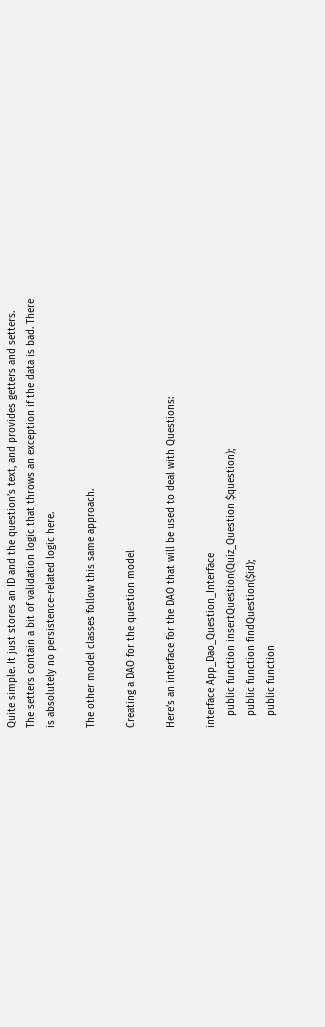Quite simple. It just stores an ID and the question’s text, and provides getters and setters. The setters contain a bit of validation logic that throws an exception if the data is bad. There is absolutely no persistence-related logic here.

The other model classes follow this same approach.

Creating a DAO for the question model

Here’s an interface for the DAO that will be used to deal with Questions:

interface App_Dao_Question_Interface
    public function insertQuestion(Quiz_Question $question);
    public function findQuestion($id);
    public function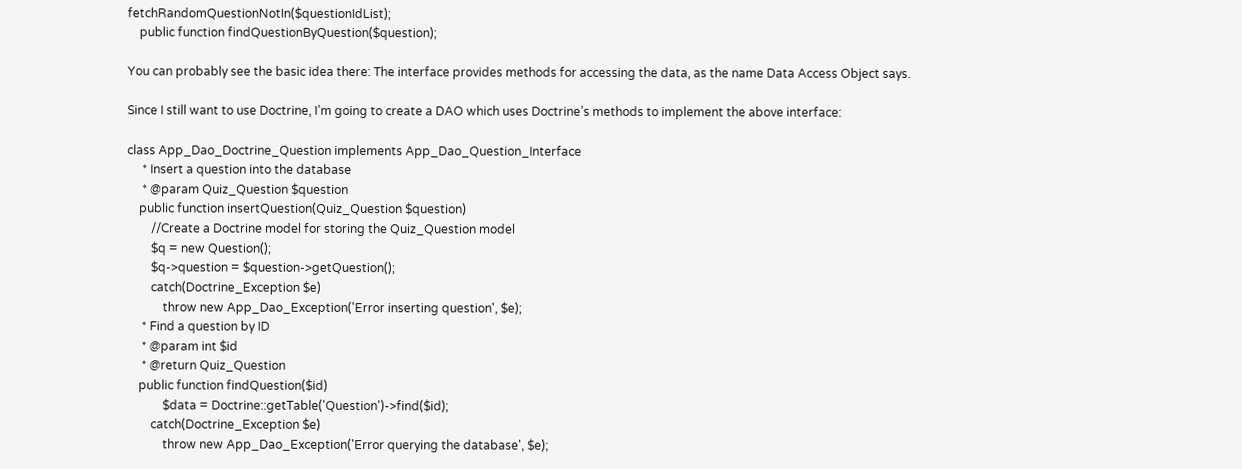fetchRandomQuestionNotIn($questionIdList);
    public function findQuestionByQuestion($question);

You can probably see the basic idea there: The interface provides methods for accessing the data, as the name Data Access Object says.

Since I still want to use Doctrine, I’m going to create a DAO which uses Doctrine’s methods to implement the above interface:

class App_Dao_Doctrine_Question implements App_Dao_Question_Interface
     * Insert a question into the database
     * @param Quiz_Question $question
    public function insertQuestion(Quiz_Question $question)
        //Create a Doctrine model for storing the Quiz_Question model
        $q = new Question();
        $q->question = $question->getQuestion();
        catch(Doctrine_Exception $e)
            throw new App_Dao_Exception('Error inserting question', $e);
     * Find a question by ID
     * @param int $id
     * @return Quiz_Question
    public function findQuestion($id)
            $data = Doctrine::getTable('Question')->find($id);
        catch(Doctrine_Exception $e)
            throw new App_Dao_Exception('Error querying the database', $e);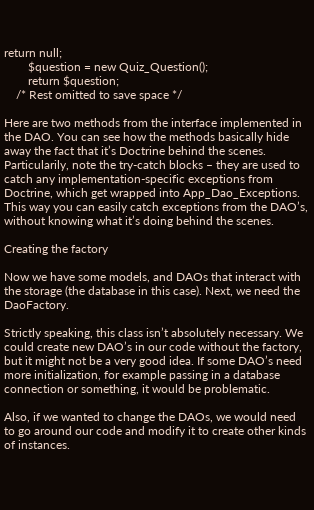return null;
        $question = new Quiz_Question();
        return $question;
    /* Rest omitted to save space */

Here are two methods from the interface implemented in the DAO. You can see how the methods basically hide away the fact that it’s Doctrine behind the scenes. Particularily, note the try-catch blocks – they are used to catch any implementation-specific exceptions from Doctrine, which get wrapped into App_Dao_Exceptions. This way you can easily catch exceptions from the DAO’s, without knowing what it’s doing behind the scenes.

Creating the factory

Now we have some models, and DAOs that interact with the storage (the database in this case). Next, we need the DaoFactory.

Strictly speaking, this class isn’t absolutely necessary. We could create new DAO’s in our code without the factory, but it might not be a very good idea. If some DAO’s need more initialization, for example passing in a database connection or something, it would be problematic.

Also, if we wanted to change the DAOs, we would need to go around our code and modify it to create other kinds of instances.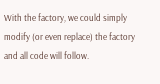With the factory, we could simply modify (or even replace) the factory and all code will follow.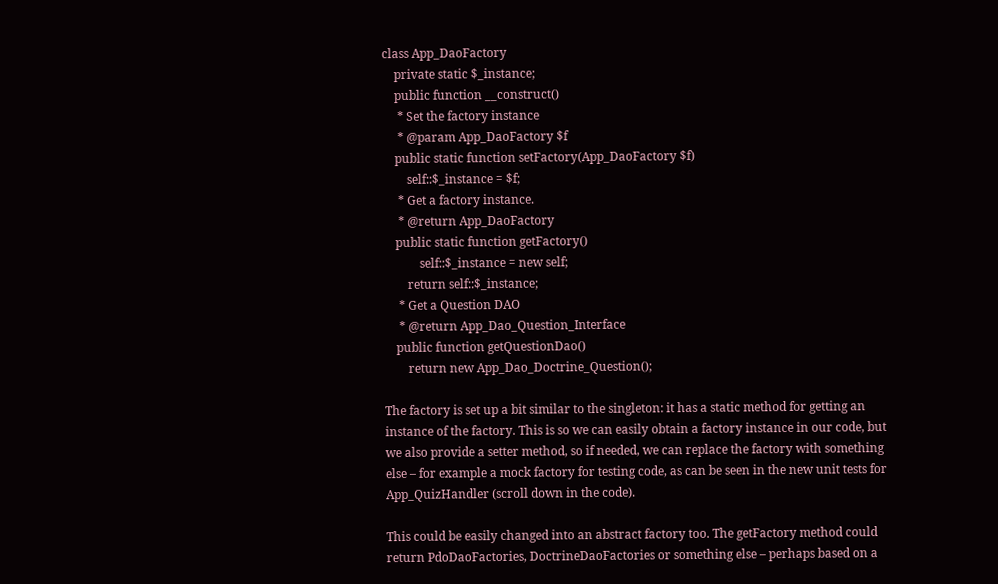class App_DaoFactory
    private static $_instance;
    public function __construct()
     * Set the factory instance
     * @param App_DaoFactory $f
    public static function setFactory(App_DaoFactory $f)
        self::$_instance = $f;
     * Get a factory instance.
     * @return App_DaoFactory
    public static function getFactory()
            self::$_instance = new self;
        return self::$_instance;
     * Get a Question DAO
     * @return App_Dao_Question_Interface
    public function getQuestionDao()
        return new App_Dao_Doctrine_Question();

The factory is set up a bit similar to the singleton: it has a static method for getting an instance of the factory. This is so we can easily obtain a factory instance in our code, but we also provide a setter method, so if needed, we can replace the factory with something else – for example a mock factory for testing code, as can be seen in the new unit tests for App_QuizHandler (scroll down in the code).

This could be easily changed into an abstract factory too. The getFactory method could return PdoDaoFactories, DoctrineDaoFactories or something else – perhaps based on a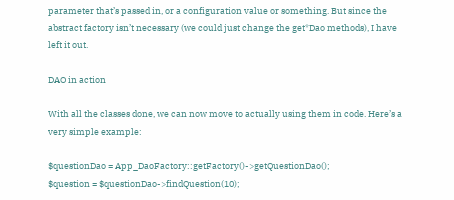parameter that’s passed in, or a configuration value or something. But since the abstract factory isn’t necessary (we could just change the get*Dao methods), I have left it out.

DAO in action

With all the classes done, we can now move to actually using them in code. Here’s a very simple example:

$questionDao = App_DaoFactory::getFactory()->getQuestionDao();
$question = $questionDao->findQuestion(10);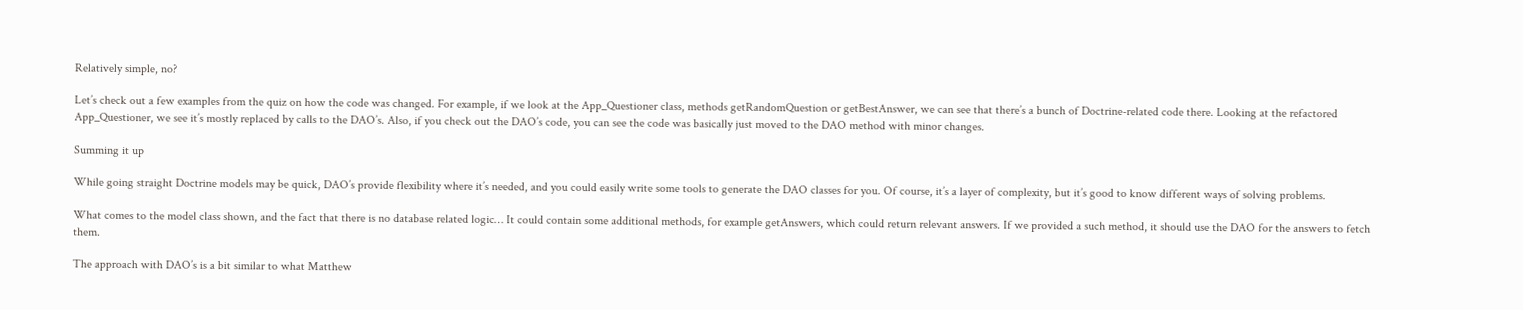Relatively simple, no?

Let’s check out a few examples from the quiz on how the code was changed. For example, if we look at the App_Questioner class, methods getRandomQuestion or getBestAnswer, we can see that there’s a bunch of Doctrine-related code there. Looking at the refactored App_Questioner, we see it’s mostly replaced by calls to the DAO’s. Also, if you check out the DAO’s code, you can see the code was basically just moved to the DAO method with minor changes.

Summing it up

While going straight Doctrine models may be quick, DAO’s provide flexibility where it’s needed, and you could easily write some tools to generate the DAO classes for you. Of course, it’s a layer of complexity, but it’s good to know different ways of solving problems.

What comes to the model class shown, and the fact that there is no database related logic… It could contain some additional methods, for example getAnswers, which could return relevant answers. If we provided a such method, it should use the DAO for the answers to fetch them.

The approach with DAO’s is a bit similar to what Matthew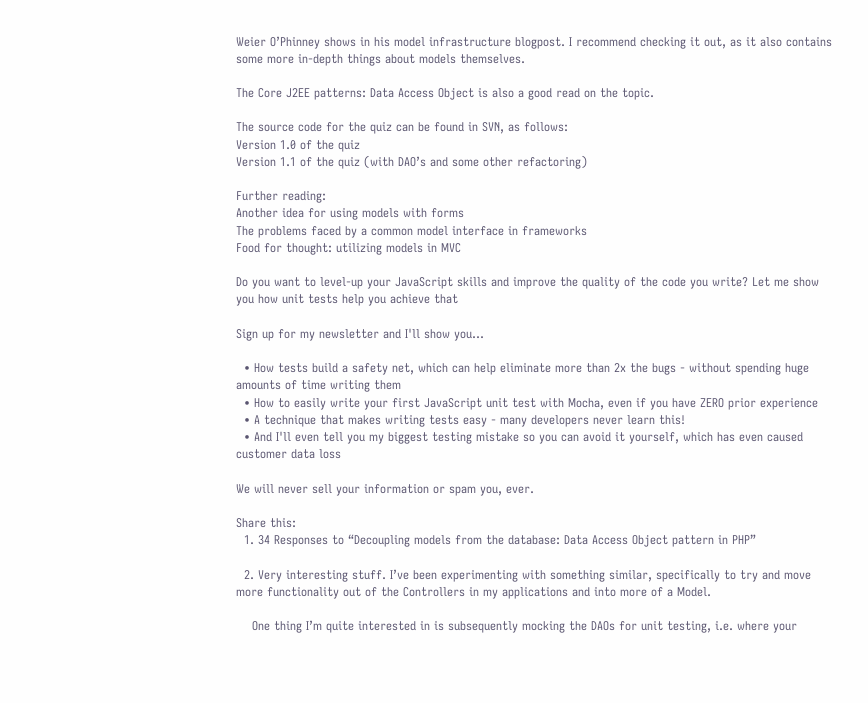Weier O’Phinney shows in his model infrastructure blogpost. I recommend checking it out, as it also contains some more in-depth things about models themselves.

The Core J2EE patterns: Data Access Object is also a good read on the topic.

The source code for the quiz can be found in SVN, as follows:
Version 1.0 of the quiz
Version 1.1 of the quiz (with DAO’s and some other refactoring)

Further reading:
Another idea for using models with forms
The problems faced by a common model interface in frameworks
Food for thought: utilizing models in MVC

Do you want to level-up your JavaScript skills and improve the quality of the code you write? Let me show you how unit tests help you achieve that

Sign up for my newsletter and I'll show you...

  • How tests build a safety net, which can help eliminate more than 2x the bugs - without spending huge amounts of time writing them
  • How to easily write your first JavaScript unit test with Mocha, even if you have ZERO prior experience
  • A technique that makes writing tests easy - many developers never learn this!
  • And I'll even tell you my biggest testing mistake so you can avoid it yourself, which has even caused customer data loss

We will never sell your information or spam you, ever.

Share this:
  1. 34 Responses to “Decoupling models from the database: Data Access Object pattern in PHP”

  2. Very interesting stuff. I’ve been experimenting with something similar, specifically to try and move more functionality out of the Controllers in my applications and into more of a Model.

    One thing I’m quite interested in is subsequently mocking the DAOs for unit testing, i.e. where your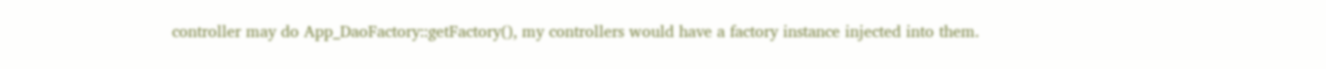controller may do App_DaoFactory::getFactory(), my controllers would have a factory instance injected into them.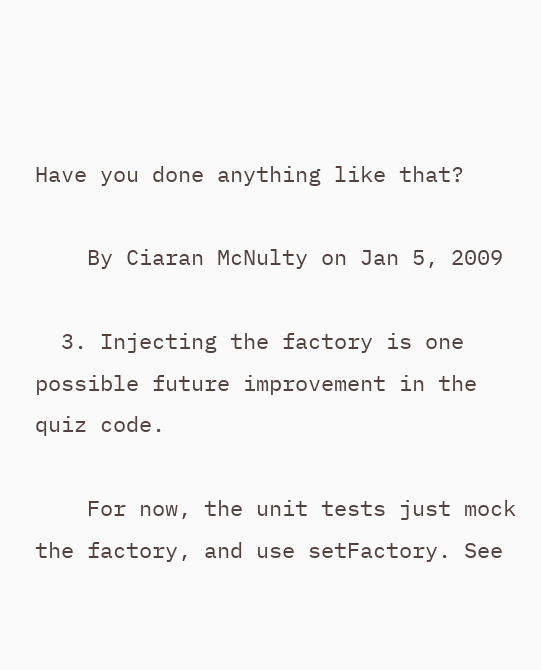Have you done anything like that?

    By Ciaran McNulty on Jan 5, 2009

  3. Injecting the factory is one possible future improvement in the quiz code.

    For now, the unit tests just mock the factory, and use setFactory. See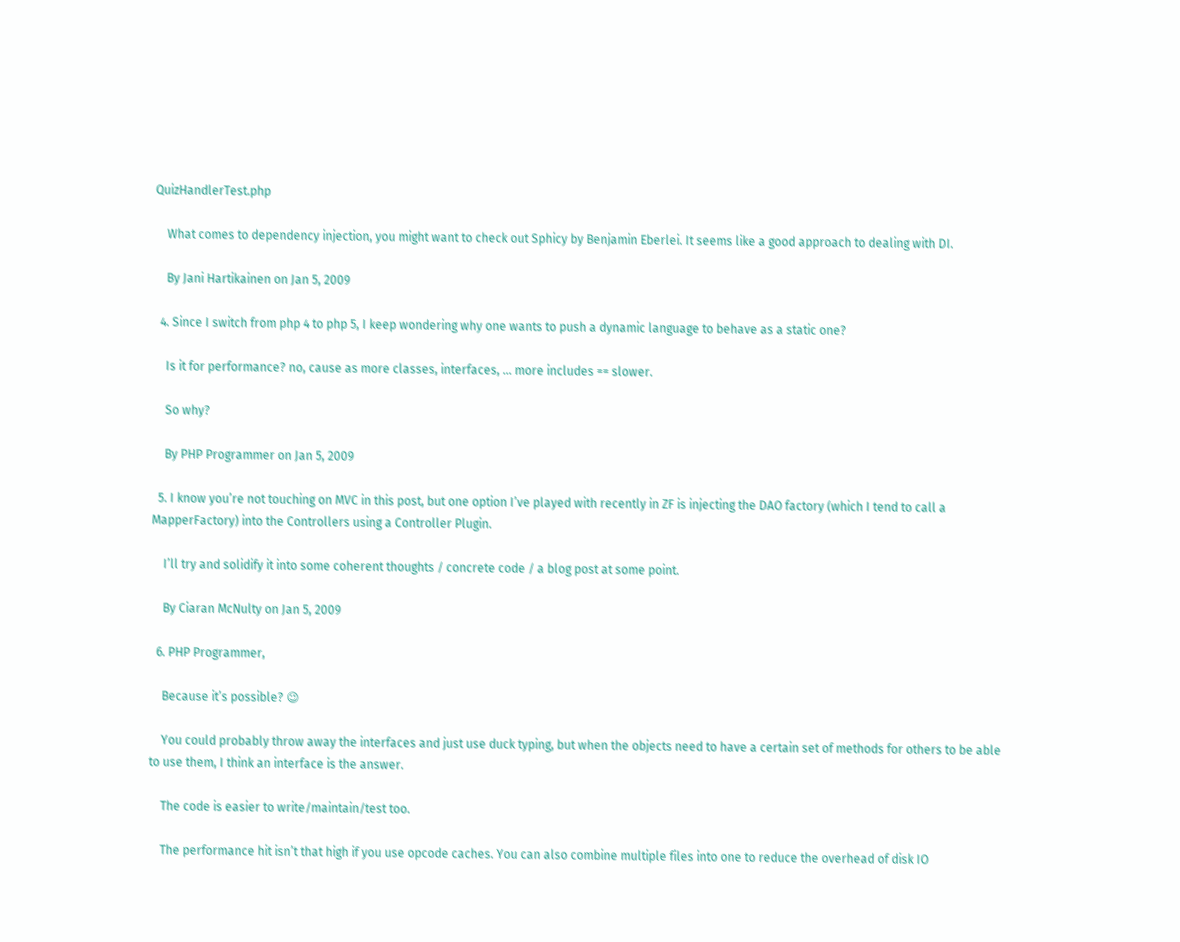QuizHandlerTest.php

    What comes to dependency injection, you might want to check out Sphicy by Benjamin Eberlei. It seems like a good approach to dealing with DI.

    By Jani Hartikainen on Jan 5, 2009

  4. Since I switch from php 4 to php 5, I keep wondering why one wants to push a dynamic language to behave as a static one?

    Is it for performance? no, cause as more classes, interfaces, … more includes == slower.

    So why?

    By PHP Programmer on Jan 5, 2009

  5. I know you’re not touching on MVC in this post, but one option I’ve played with recently in ZF is injecting the DAO factory (which I tend to call a MapperFactory) into the Controllers using a Controller Plugin.

    I’ll try and solidify it into some coherent thoughts / concrete code / a blog post at some point.

    By Ciaran McNulty on Jan 5, 2009

  6. PHP Programmer,

    Because it’s possible? 😉

    You could probably throw away the interfaces and just use duck typing, but when the objects need to have a certain set of methods for others to be able to use them, I think an interface is the answer.

    The code is easier to write/maintain/test too.

    The performance hit isn’t that high if you use opcode caches. You can also combine multiple files into one to reduce the overhead of disk IO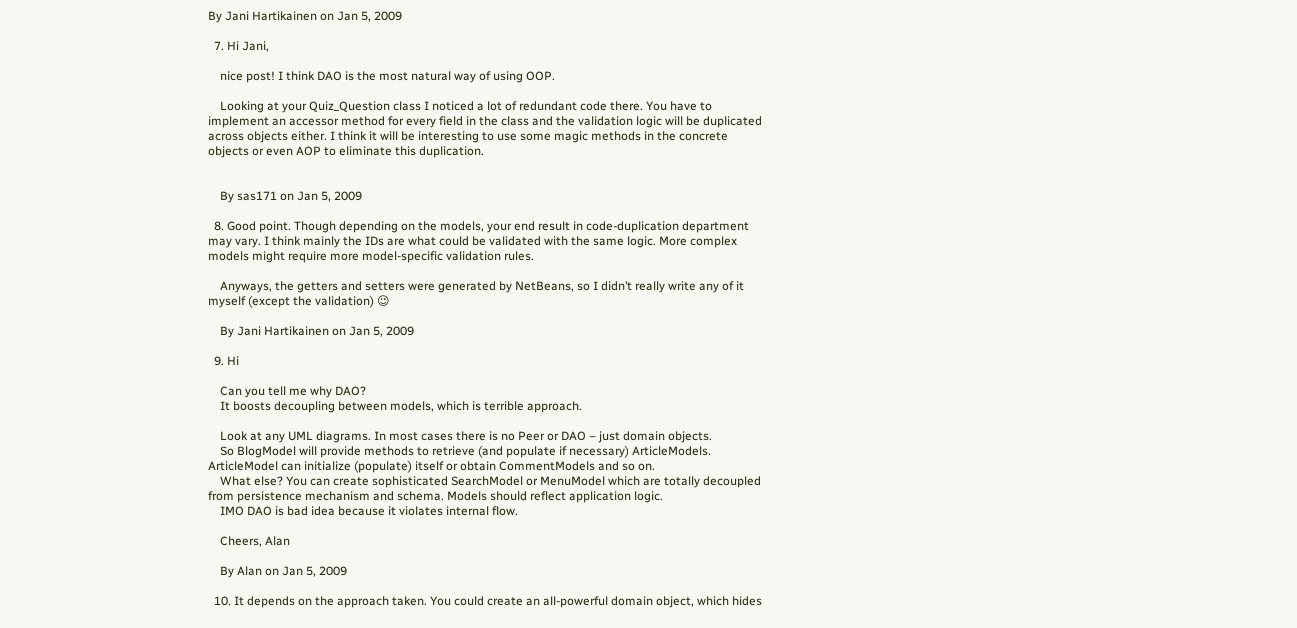By Jani Hartikainen on Jan 5, 2009

  7. Hi Jani,

    nice post! I think DAO is the most natural way of using OOP.

    Looking at your Quiz_Question class I noticed a lot of redundant code there. You have to implement an accessor method for every field in the class and the validation logic will be duplicated across objects either. I think it will be interesting to use some magic methods in the concrete objects or even AOP to eliminate this duplication.


    By sas171 on Jan 5, 2009

  8. Good point. Though depending on the models, your end result in code-duplication department may vary. I think mainly the IDs are what could be validated with the same logic. More complex models might require more model-specific validation rules.

    Anyways, the getters and setters were generated by NetBeans, so I didn’t really write any of it myself (except the validation) 😉

    By Jani Hartikainen on Jan 5, 2009

  9. Hi

    Can you tell me why DAO?
    It boosts decoupling between models, which is terrible approach.

    Look at any UML diagrams. In most cases there is no Peer or DAO – just domain objects.
    So BlogModel will provide methods to retrieve (and populate if necessary) ArticleModels. ArticleModel can initialize (populate) itself or obtain CommentModels and so on.
    What else? You can create sophisticated SearchModel or MenuModel which are totally decoupled from persistence mechanism and schema. Models should reflect application logic.
    IMO DAO is bad idea because it violates internal flow.

    Cheers, Alan

    By Alan on Jan 5, 2009

  10. It depends on the approach taken. You could create an all-powerful domain object, which hides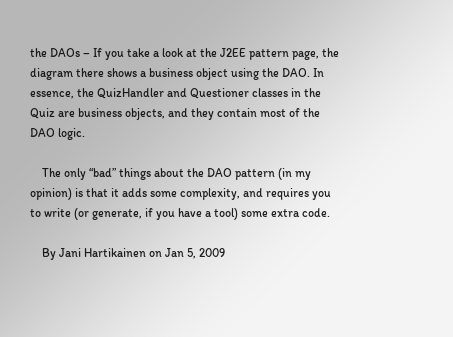the DAOs – If you take a look at the J2EE pattern page, the diagram there shows a business object using the DAO. In essence, the QuizHandler and Questioner classes in the Quiz are business objects, and they contain most of the DAO logic.

    The only “bad” things about the DAO pattern (in my opinion) is that it adds some complexity, and requires you to write (or generate, if you have a tool) some extra code.

    By Jani Hartikainen on Jan 5, 2009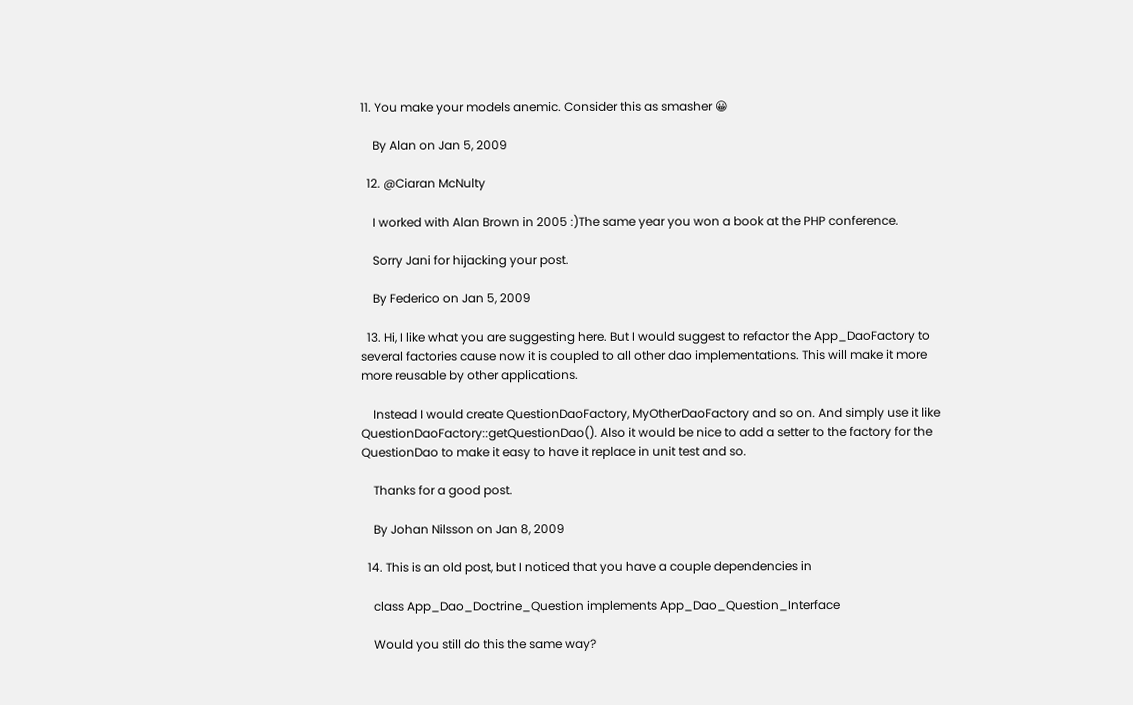11. You make your models anemic. Consider this as smasher 😀

    By Alan on Jan 5, 2009

  12. @Ciaran McNulty

    I worked with Alan Brown in 2005 :)The same year you won a book at the PHP conference.

    Sorry Jani for hijacking your post.

    By Federico on Jan 5, 2009

  13. Hi, I like what you are suggesting here. But I would suggest to refactor the App_DaoFactory to several factories cause now it is coupled to all other dao implementations. This will make it more more reusable by other applications.

    Instead I would create QuestionDaoFactory, MyOtherDaoFactory and so on. And simply use it like QuestionDaoFactory::getQuestionDao(). Also it would be nice to add a setter to the factory for the QuestionDao to make it easy to have it replace in unit test and so.

    Thanks for a good post.

    By Johan Nilsson on Jan 8, 2009

  14. This is an old post, but I noticed that you have a couple dependencies in

    class App_Dao_Doctrine_Question implements App_Dao_Question_Interface

    Would you still do this the same way?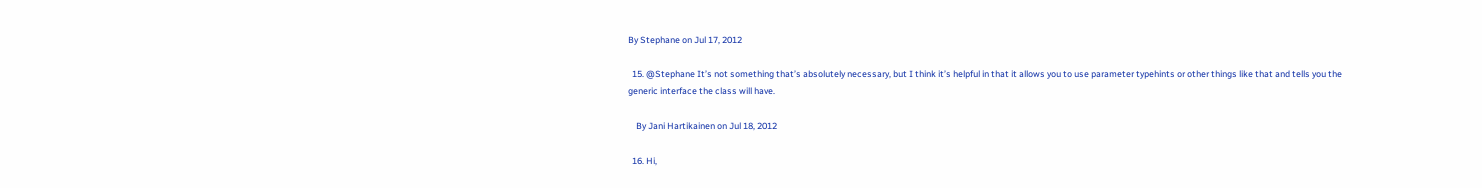By Stephane on Jul 17, 2012

  15. @Stephane It’s not something that’s absolutely necessary, but I think it’s helpful in that it allows you to use parameter typehints or other things like that and tells you the generic interface the class will have.

    By Jani Hartikainen on Jul 18, 2012

  16. Hi,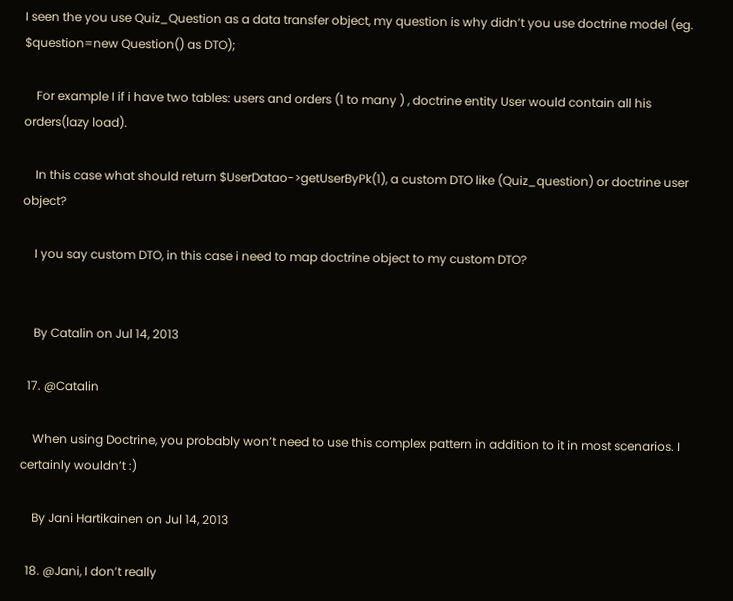I seen the you use Quiz_Question as a data transfer object, my question is why didn’t you use doctrine model (eg. $question=new Question() as DTO);

    For example I if i have two tables: users and orders (1 to many ) , doctrine entity User would contain all his orders(lazy load).

    In this case what should return $UserDatao->getUserByPk(1), a custom DTO like (Quiz_question) or doctrine user object?

    I you say custom DTO, in this case i need to map doctrine object to my custom DTO?


    By Catalin on Jul 14, 2013

  17. @Catalin

    When using Doctrine, you probably won’t need to use this complex pattern in addition to it in most scenarios. I certainly wouldn’t :)

    By Jani Hartikainen on Jul 14, 2013

  18. @Jani, I don’t really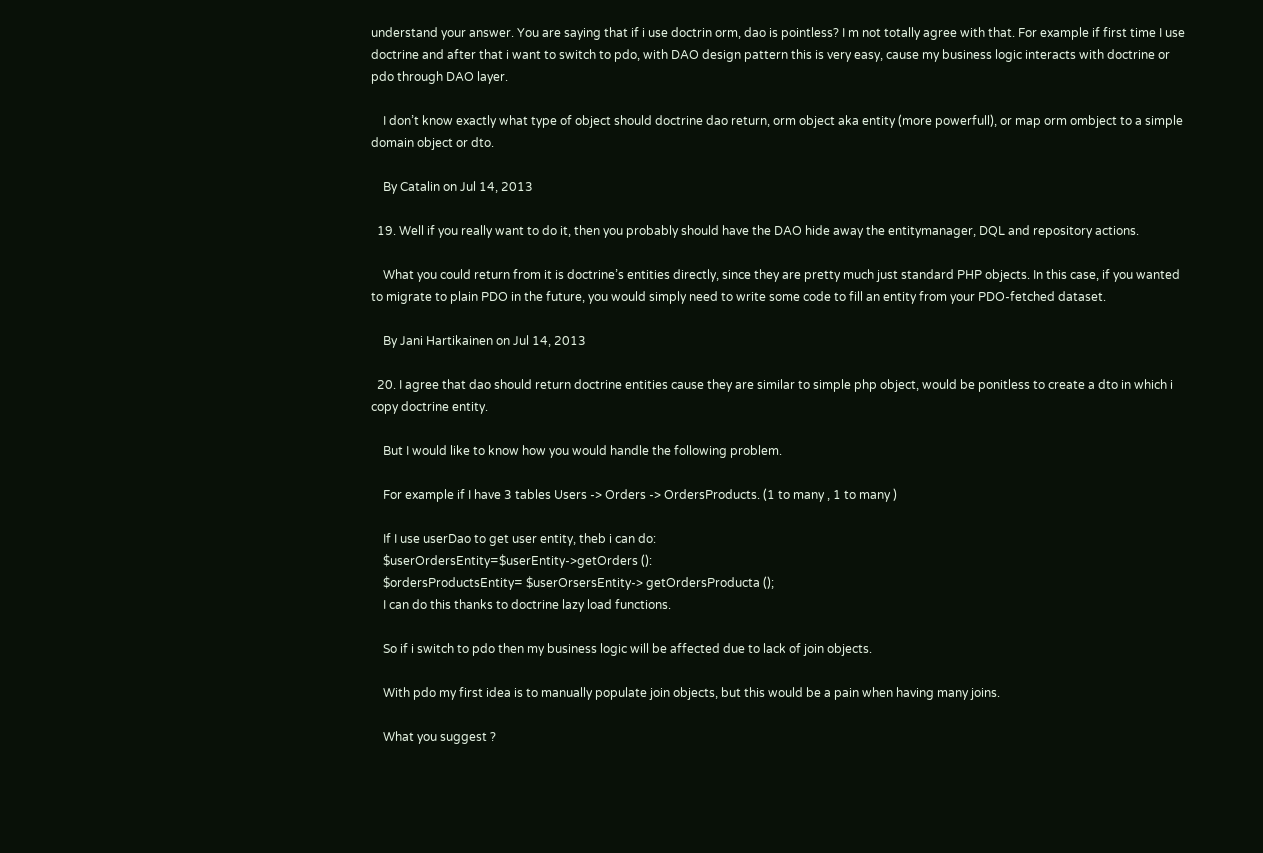understand your answer. You are saying that if i use doctrin orm, dao is pointless? I m not totally agree with that. For example if first time I use doctrine and after that i want to switch to pdo, with DAO design pattern this is very easy, cause my business logic interacts with doctrine or pdo through DAO layer.

    I don’t know exactly what type of object should doctrine dao return, orm object aka entity (more powerfull), or map orm ombject to a simple domain object or dto.

    By Catalin on Jul 14, 2013

  19. Well if you really want to do it, then you probably should have the DAO hide away the entitymanager, DQL and repository actions.

    What you could return from it is doctrine’s entities directly, since they are pretty much just standard PHP objects. In this case, if you wanted to migrate to plain PDO in the future, you would simply need to write some code to fill an entity from your PDO-fetched dataset.

    By Jani Hartikainen on Jul 14, 2013

  20. I agree that dao should return doctrine entities cause they are similar to simple php object, would be ponitless to create a dto in which i copy doctrine entity.

    But I would like to know how you would handle the following problem.

    For example if I have 3 tables Users -> Orders -> OrdersProducts. (1 to many , 1 to many )

    If I use userDao to get user entity, theb i can do:
    $userOrdersEntity=$userEntity->getOrders ():
    $ordersProductsEntity= $userOrsersEntity-> getOrdersProducta ();
    I can do this thanks to doctrine lazy load functions.

    So if i switch to pdo then my business logic will be affected due to lack of join objects.

    With pdo my first idea is to manually populate join objects, but this would be a pain when having many joins.

    What you suggest ?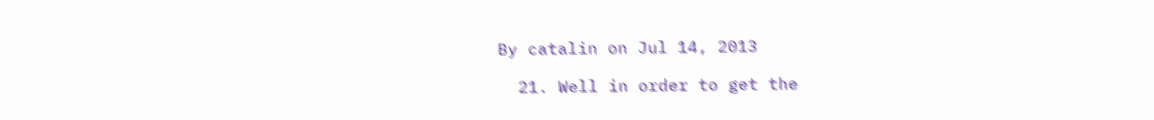By catalin on Jul 14, 2013

  21. Well in order to get the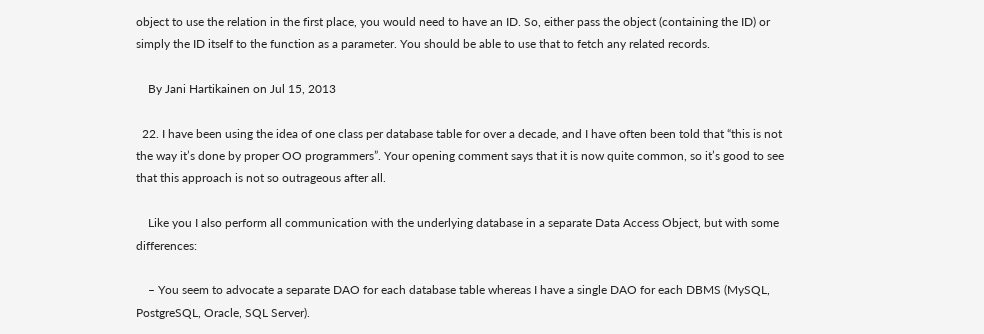object to use the relation in the first place, you would need to have an ID. So, either pass the object (containing the ID) or simply the ID itself to the function as a parameter. You should be able to use that to fetch any related records.

    By Jani Hartikainen on Jul 15, 2013

  22. I have been using the idea of one class per database table for over a decade, and I have often been told that “this is not the way it’s done by proper OO programmers”. Your opening comment says that it is now quite common, so it’s good to see that this approach is not so outrageous after all.

    Like you I also perform all communication with the underlying database in a separate Data Access Object, but with some differences:

    – You seem to advocate a separate DAO for each database table whereas I have a single DAO for each DBMS (MySQL, PostgreSQL, Oracle, SQL Server).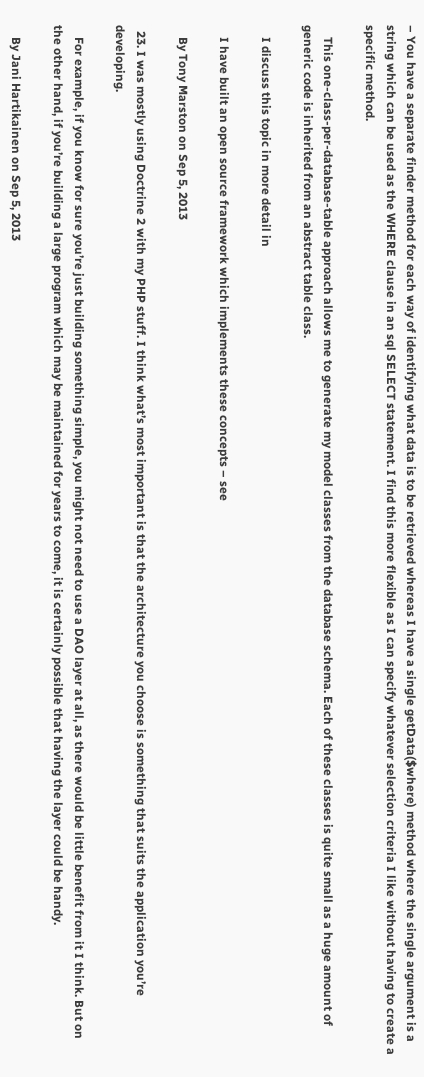– You have a separate finder method for each way of identifying what data is to be retrieved whereas I have a single getData($where) method where the single argument is a string which can be used as the WHERE clause in an sql SELECT statement. I find this more flexible as I can specify whatever selection criteria I like without having to create a specific method.

    This one-class-per-database-table approach allows me to generate my model classes from the database schema. Each of these classes is quite small as a huge amount of generic code is inherited from an abstract table class.

    I discuss this topic in more detail in

    I have built an open source framework which implements these concepts – see

    By Tony Marston on Sep 5, 2013

  23. I was mostly using Doctrine 2 with my PHP stuff. I think what’s most important is that the architecture you choose is something that suits the application you’re developing.

    For example, if you know for sure you’re just building something simple, you might not need to use a DAO layer at all, as there would be little benefit from it I think. But on the other hand, if you’re building a large program which may be maintained for years to come, it is certainly possible that having the layer could be handy.

    By Jani Hartikainen on Sep 5, 2013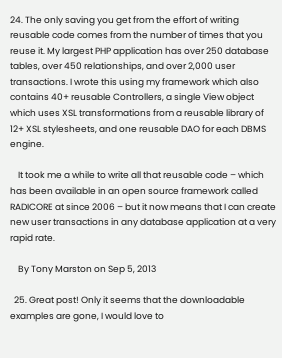24. The only saving you get from the effort of writing reusable code comes from the number of times that you reuse it. My largest PHP application has over 250 database tables, over 450 relationships, and over 2,000 user transactions. I wrote this using my framework which also contains 40+ reusable Controllers, a single View object which uses XSL transformations from a reusable library of 12+ XSL stylesheets, and one reusable DAO for each DBMS engine.

    It took me a while to write all that reusable code – which has been available in an open source framework called RADICORE at since 2006 – but it now means that I can create new user transactions in any database application at a very rapid rate.

    By Tony Marston on Sep 5, 2013

  25. Great post! Only it seems that the downloadable examples are gone, I would love to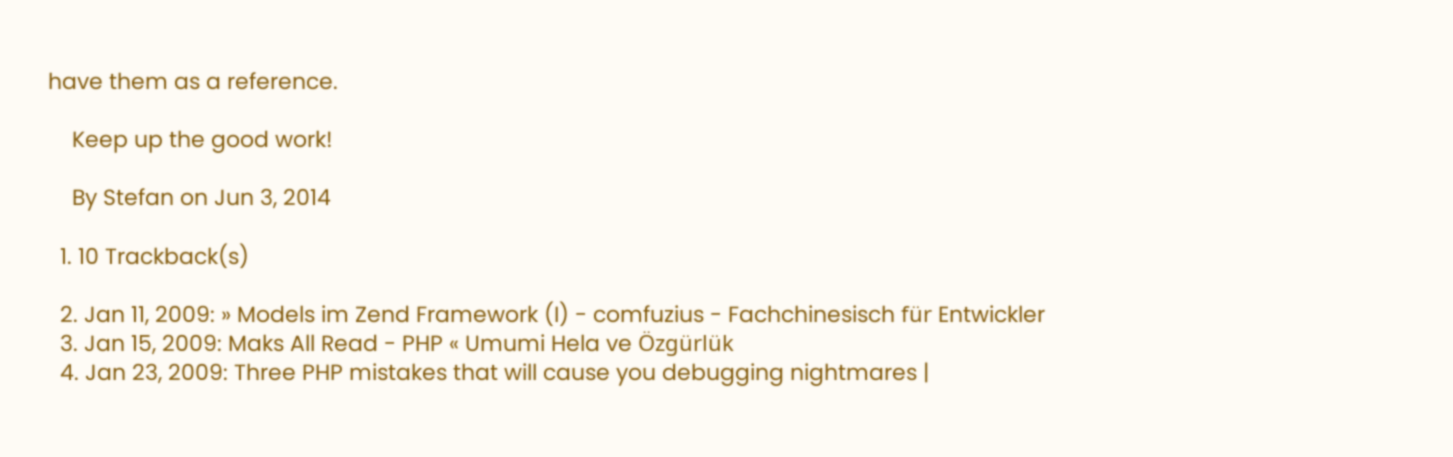have them as a reference.

    Keep up the good work!

    By Stefan on Jun 3, 2014

  1. 10 Trackback(s)

  2. Jan 11, 2009: » Models im Zend Framework (I) - comfuzius - Fachchinesisch für Entwickler
  3. Jan 15, 2009: Maks All Read - PHP « Umumi Hela ve Özgürlük
  4. Jan 23, 2009: Three PHP mistakes that will cause you debugging nightmares |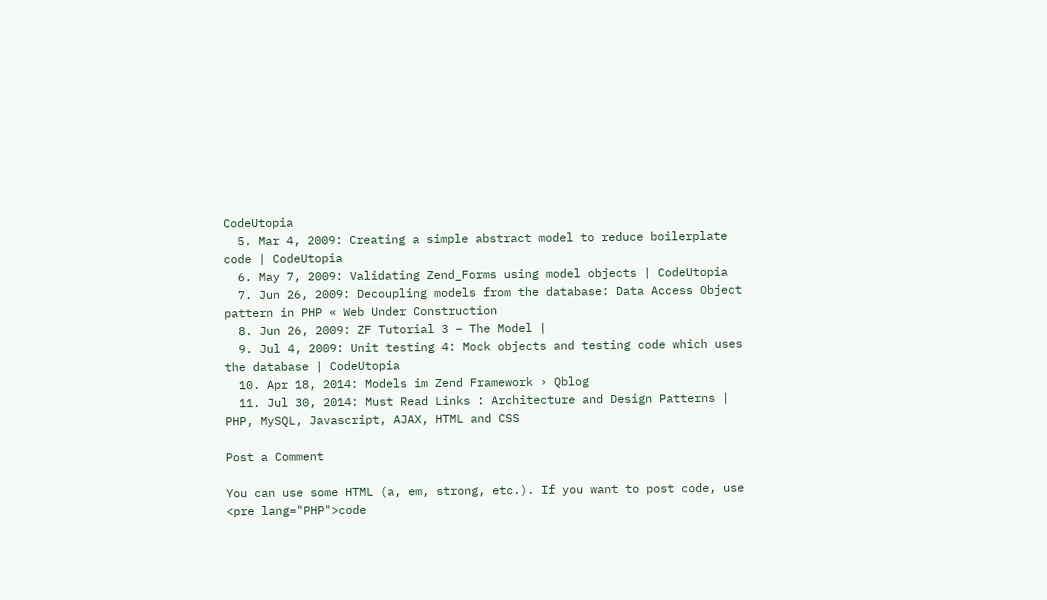CodeUtopia
  5. Mar 4, 2009: Creating a simple abstract model to reduce boilerplate code | CodeUtopia
  6. May 7, 2009: Validating Zend_Forms using model objects | CodeUtopia
  7. Jun 26, 2009: Decoupling models from the database: Data Access Object pattern in PHP « Web Under Construction
  8. Jun 26, 2009: ZF Tutorial 3 – The Model |
  9. Jul 4, 2009: Unit testing 4: Mock objects and testing code which uses the database | CodeUtopia
  10. Apr 18, 2014: Models im Zend Framework › Qblog
  11. Jul 30, 2014: Must Read Links : Architecture and Design Patterns | PHP, MySQL, Javascript, AJAX, HTML and CSS

Post a Comment

You can use some HTML (a, em, strong, etc.). If you want to post code, use <pre lang="PHP">code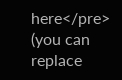here</pre> (you can replace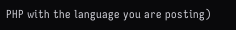PHP with the language you are posting)